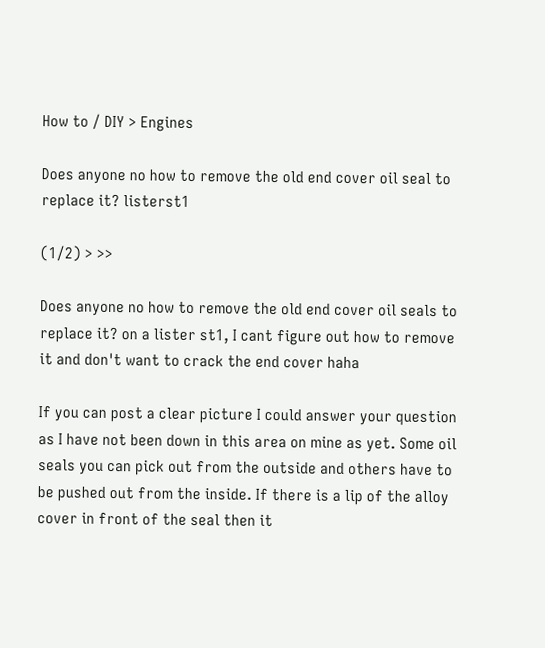How to / DIY > Engines

Does anyone no how to remove the old end cover oil seal to replace it? listerst1

(1/2) > >>

Does anyone no how to remove the old end cover oil seals to replace it? on a lister st1, I cant figure out how to remove it and don't want to crack the end cover haha

If you can post a clear picture I could answer your question as I have not been down in this area on mine as yet. Some oil seals you can pick out from the outside and others have to be pushed out from the inside. If there is a lip of the alloy cover in front of the seal then it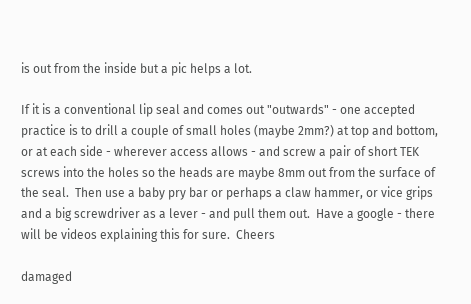is out from the inside but a pic helps a lot.

If it is a conventional lip seal and comes out "outwards" - one accepted practice is to drill a couple of small holes (maybe 2mm?) at top and bottom, or at each side - wherever access allows - and screw a pair of short TEK screws into the holes so the heads are maybe 8mm out from the surface of the seal.  Then use a baby pry bar or perhaps a claw hammer, or vice grips and a big screwdriver as a lever - and pull them out.  Have a google - there will be videos explaining this for sure.  Cheers

damaged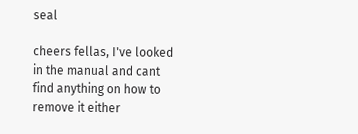seal

cheers fellas, I've looked in the manual and cant find anything on how to remove it either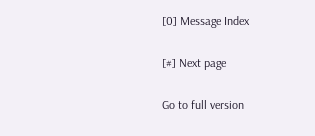[0] Message Index

[#] Next page

Go to full version